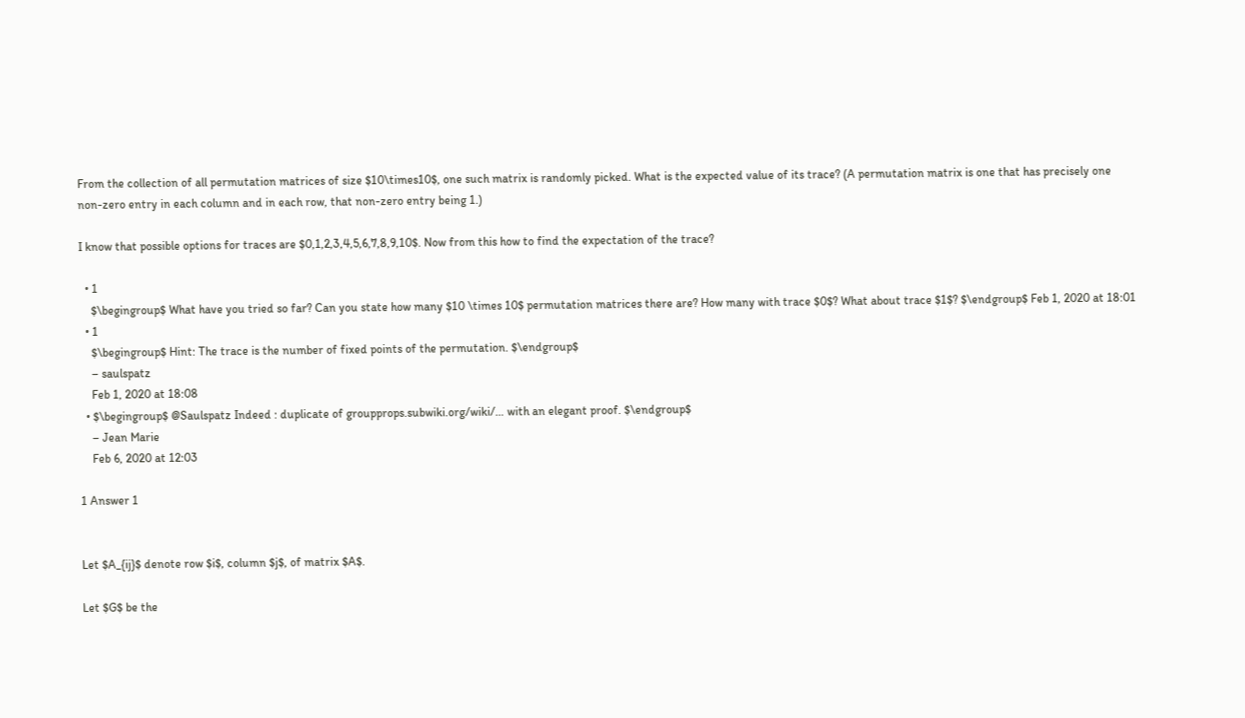From the collection of all permutation matrices of size $10\times10$, one such matrix is randomly picked. What is the expected value of its trace? (A permutation matrix is one that has precisely one non-zero entry in each column and in each row, that non-zero entry being 1.)

I know that possible options for traces are $0,1,2,3,4,5,6,7,8,9,10$. Now from this how to find the expectation of the trace?

  • 1
    $\begingroup$ What have you tried so far? Can you state how many $10 \times 10$ permutation matrices there are? How many with trace $0$? What about trace $1$? $\endgroup$ Feb 1, 2020 at 18:01
  • 1
    $\begingroup$ Hint: The trace is the number of fixed points of the permutation. $\endgroup$
    – saulspatz
    Feb 1, 2020 at 18:08
  • $\begingroup$ @Saulspatz Indeed : duplicate of groupprops.subwiki.org/wiki/… with an elegant proof. $\endgroup$
    – Jean Marie
    Feb 6, 2020 at 12:03

1 Answer 1


Let $A_{ij}$ denote row $i$, column $j$, of matrix $A$.

Let $G$ be the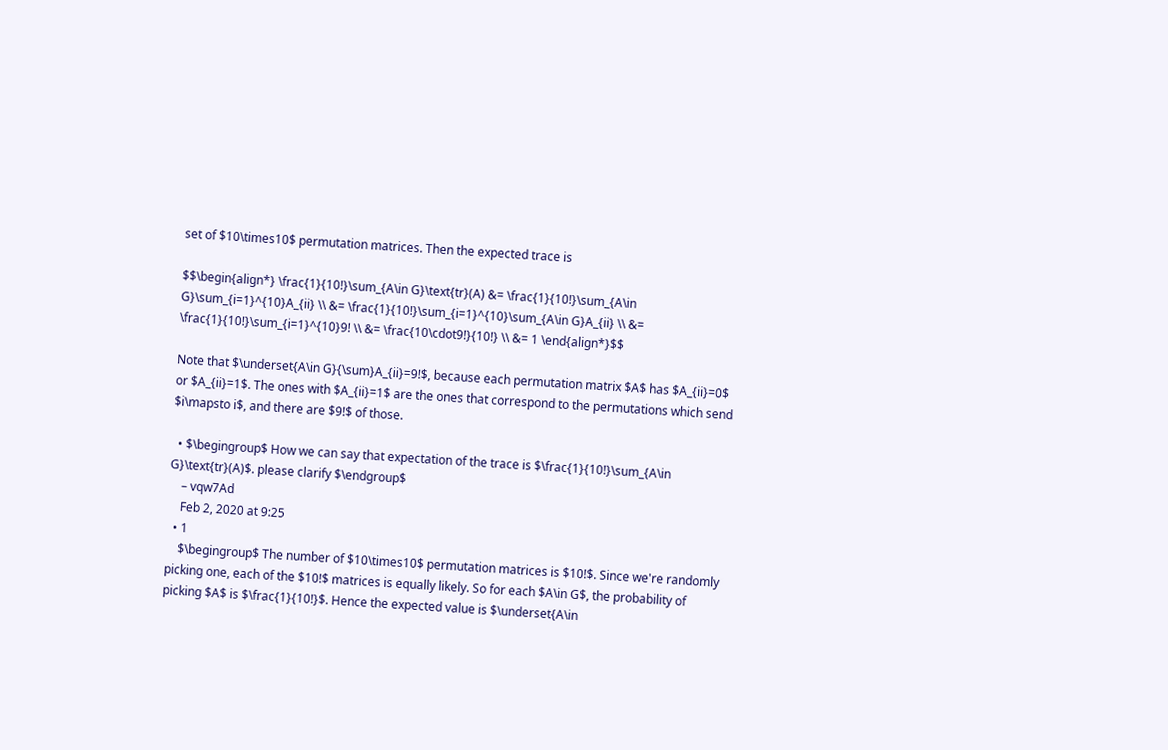set of $10\times10$ permutation matrices. Then the expected trace is

$$\begin{align*} \frac{1}{10!}\sum_{A\in G}\text{tr}(A) &= \frac{1}{10!}\sum_{A\in G}\sum_{i=1}^{10}A_{ii} \\ &= \frac{1}{10!}\sum_{i=1}^{10}\sum_{A\in G}A_{ii} \\ &= \frac{1}{10!}\sum_{i=1}^{10}9! \\ &= \frac{10\cdot9!}{10!} \\ &= 1 \end{align*}$$

Note that $\underset{A\in G}{\sum}A_{ii}=9!$, because each permutation matrix $A$ has $A_{ii}=0$ or $A_{ii}=1$. The ones with $A_{ii}=1$ are the ones that correspond to the permutations which send $i\mapsto i$, and there are $9!$ of those.

  • $\begingroup$ How we can say that expectation of the trace is $\frac{1}{10!}\sum_{A\in G}\text{tr}(A)$. please clarify $\endgroup$
    – vqw7Ad
    Feb 2, 2020 at 9:25
  • 1
    $\begingroup$ The number of $10\times10$ permutation matrices is $10!$. Since we're randomly picking one, each of the $10!$ matrices is equally likely. So for each $A\in G$, the probability of picking $A$ is $\frac{1}{10!}$. Hence the expected value is $\underset{A\in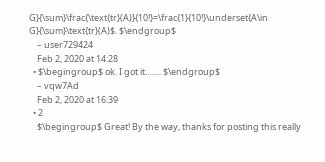G}{\sum}\frac{\text{tr}(A)}{10!}=\frac{1}{10!}\underset{A\in G}{\sum}\text{tr}(A)$. $\endgroup$
    – user729424
    Feb 2, 2020 at 14:28
  • $\begingroup$ ok. I got it........ $\endgroup$
    – vqw7Ad
    Feb 2, 2020 at 16:39
  • 2
    $\begingroup$ Great! By the way, thanks for posting this really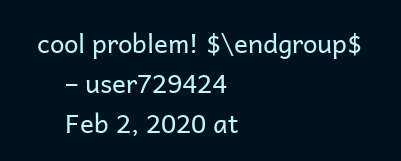cool problem! $\endgroup$
    – user729424
    Feb 2, 2020 at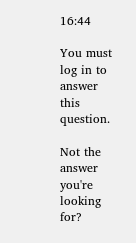16:44

You must log in to answer this question.

Not the answer you're looking for?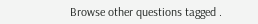Browse other questions tagged .